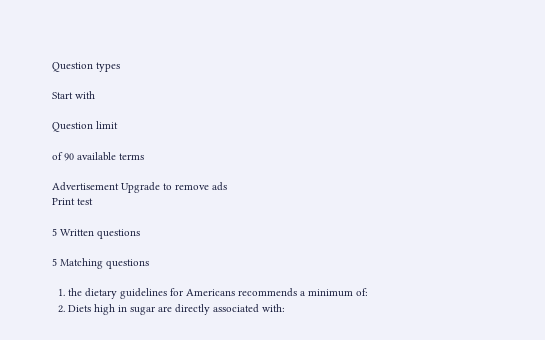Question types

Start with

Question limit

of 90 available terms

Advertisement Upgrade to remove ads
Print test

5 Written questions

5 Matching questions

  1. the dietary guidelines for Americans recommends a minimum of:
  2. Diets high in sugar are directly associated with: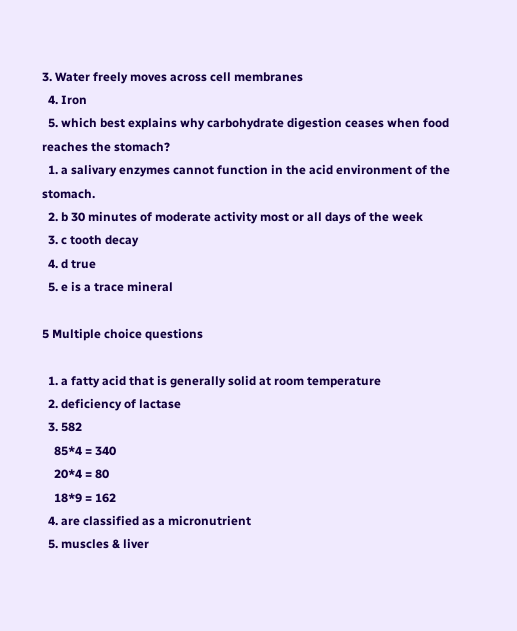3. Water freely moves across cell membranes
  4. Iron
  5. which best explains why carbohydrate digestion ceases when food reaches the stomach?
  1. a salivary enzymes cannot function in the acid environment of the stomach.
  2. b 30 minutes of moderate activity most or all days of the week
  3. c tooth decay
  4. d true
  5. e is a trace mineral

5 Multiple choice questions

  1. a fatty acid that is generally solid at room temperature
  2. deficiency of lactase
  3. 582
    85*4 = 340
    20*4 = 80
    18*9 = 162
  4. are classified as a micronutrient
  5. muscles & liver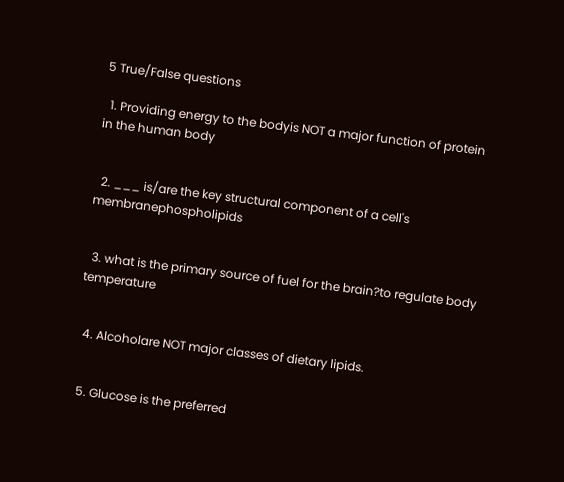5 True/False questions

  1. Providing energy to the bodyis NOT a major function of protein in the human body


  2. ___ is/are the key structural component of a cell's membranephospholipids


  3. what is the primary source of fuel for the brain?to regulate body temperature


  4. Alcoholare NOT major classes of dietary lipids.


  5. Glucose is the preferred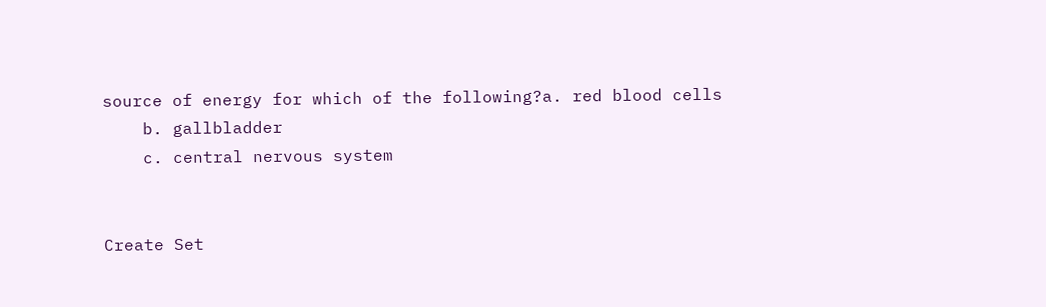source of energy for which of the following?a. red blood cells
    b. gallbladder
    c. central nervous system


Create Set